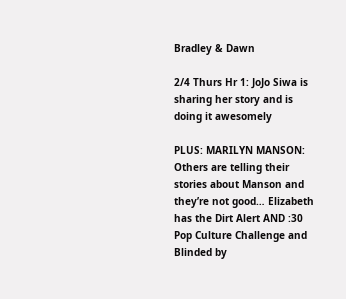Bradley & Dawn

2/4 Thurs Hr 1: JoJo Siwa is sharing her story and is doing it awesomely

PLUS: MARILYN MANSON: Others are telling their stories about Manson and they’re not good… Elizabeth has the Dirt Alert AND :30 Pop Culture Challenge and Blinded by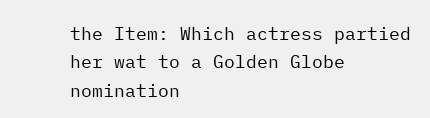the Item: Which actress partied her wat to a Golden Globe nomination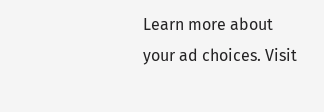Learn more about your ad choices. Visit